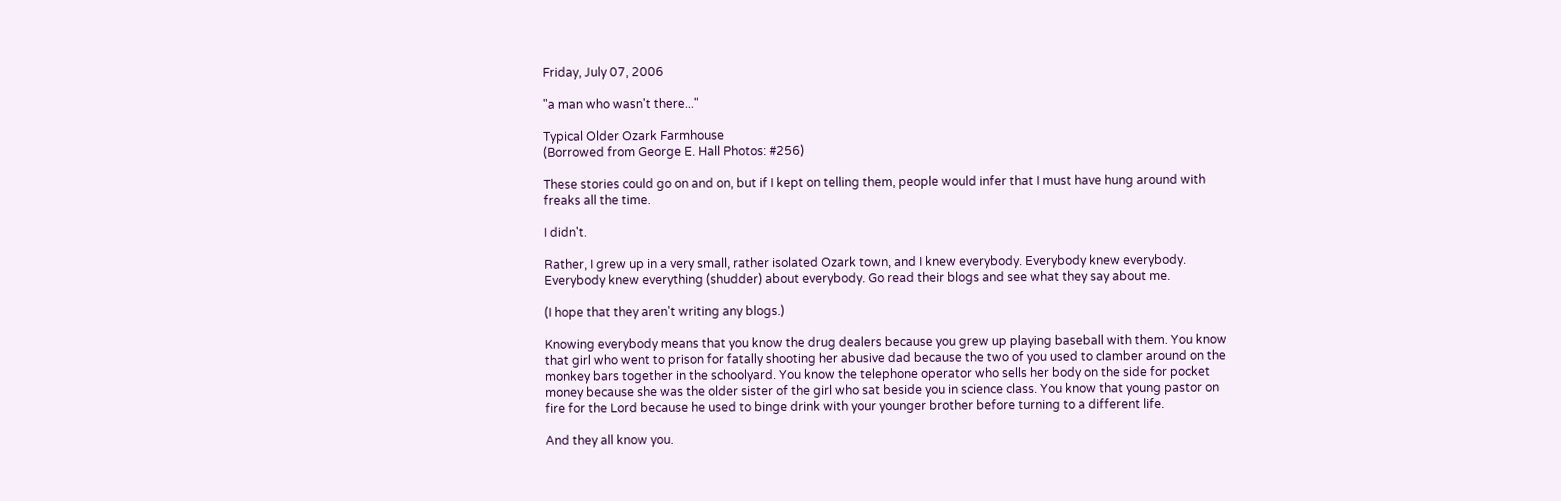Friday, July 07, 2006

"a man who wasn't there..."

Typical Older Ozark Farmhouse
(Borrowed from George E. Hall Photos: #256)

These stories could go on and on, but if I kept on telling them, people would infer that I must have hung around with freaks all the time.

I didn't.

Rather, I grew up in a very small, rather isolated Ozark town, and I knew everybody. Everybody knew everybody. Everybody knew everything (shudder) about everybody. Go read their blogs and see what they say about me.

(I hope that they aren't writing any blogs.)

Knowing everybody means that you know the drug dealers because you grew up playing baseball with them. You know that girl who went to prison for fatally shooting her abusive dad because the two of you used to clamber around on the monkey bars together in the schoolyard. You know the telephone operator who sells her body on the side for pocket money because she was the older sister of the girl who sat beside you in science class. You know that young pastor on fire for the Lord because he used to binge drink with your younger brother before turning to a different life.

And they all know you.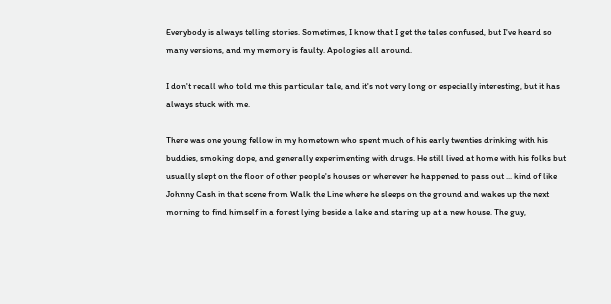Everybody is always telling stories. Sometimes, I know that I get the tales confused, but I've heard so many versions, and my memory is faulty. Apologies all around.

I don't recall who told me this particular tale, and it's not very long or especially interesting, but it has always stuck with me.

There was one young fellow in my hometown who spent much of his early twenties drinking with his buddies, smoking dope, and generally experimenting with drugs. He still lived at home with his folks but usually slept on the floor of other people's houses or wherever he happened to pass out ... kind of like Johnny Cash in that scene from Walk the Line where he sleeps on the ground and wakes up the next morning to find himself in a forest lying beside a lake and staring up at a new house. The guy,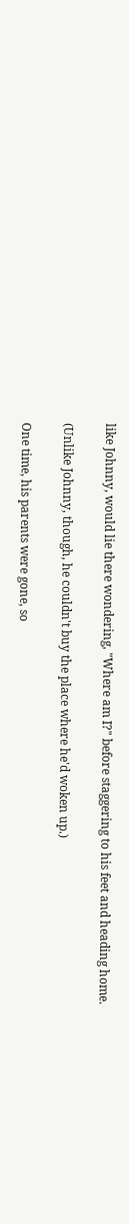like Johnny, would lie there wondering, "Where am I?" before staggering to his feet and heading home.

(Unlike Johnny, though, he couldn't buy the place where he'd woken up.)

One time, his parents were gone, so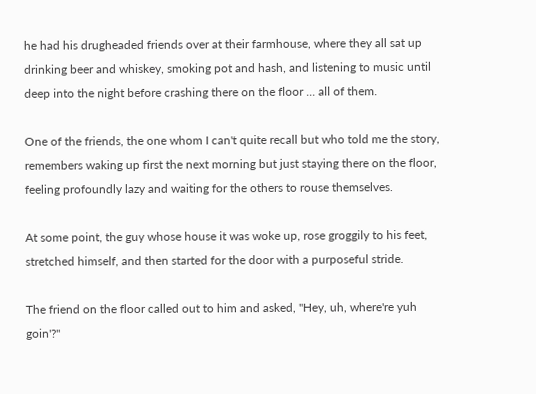he had his drugheaded friends over at their farmhouse, where they all sat up drinking beer and whiskey, smoking pot and hash, and listening to music until deep into the night before crashing there on the floor ... all of them.

One of the friends, the one whom I can't quite recall but who told me the story, remembers waking up first the next morning but just staying there on the floor, feeling profoundly lazy and waiting for the others to rouse themselves.

At some point, the guy whose house it was woke up, rose groggily to his feet, stretched himself, and then started for the door with a purposeful stride.

The friend on the floor called out to him and asked, "Hey, uh, where're yuh goin'?"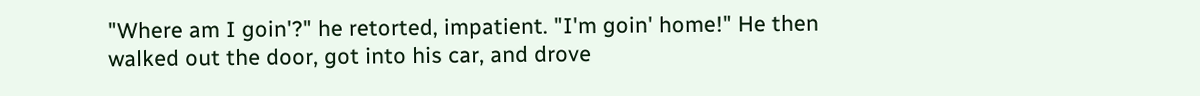"Where am I goin'?" he retorted, impatient. "I'm goin' home!" He then walked out the door, got into his car, and drove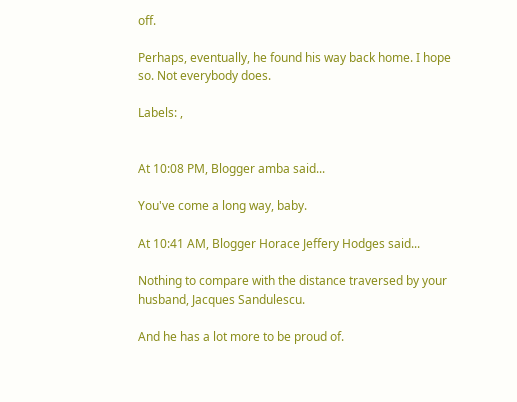off.

Perhaps, eventually, he found his way back home. I hope so. Not everybody does.

Labels: ,


At 10:08 PM, Blogger amba said...

You've come a long way, baby.

At 10:41 AM, Blogger Horace Jeffery Hodges said...

Nothing to compare with the distance traversed by your husband, Jacques Sandulescu.

And he has a lot more to be proud of.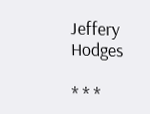Jeffery Hodges

* * *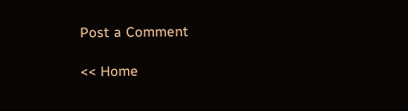Post a Comment

<< Home